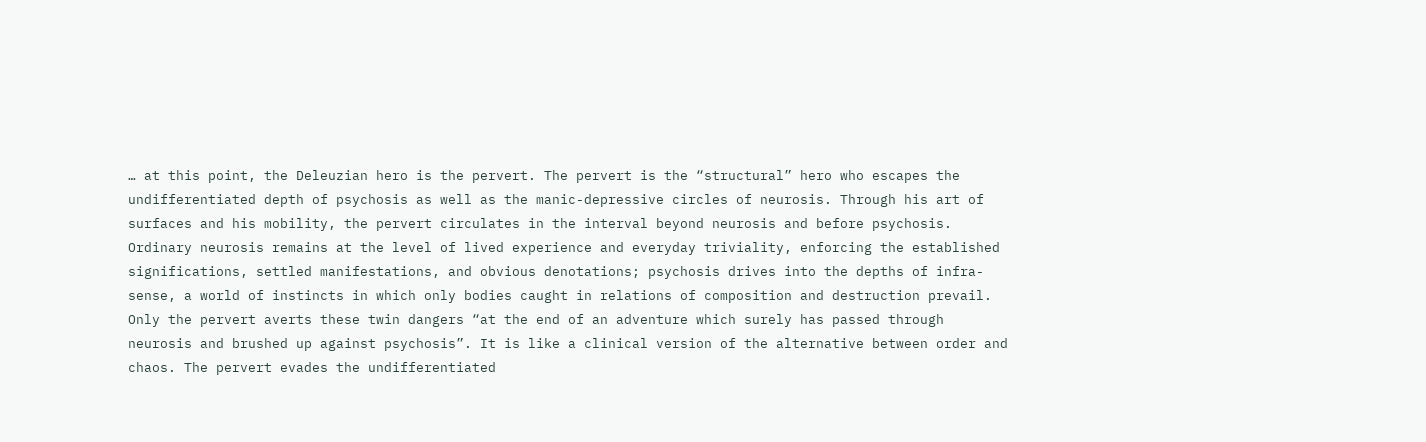… at this point, the Deleuzian hero is the pervert. The pervert is the “structural” hero who escapes the undifferentiated depth of psychosis as well as the manic-depressive circles of neurosis. Through his art of surfaces and his mobility, the pervert circulates in the interval beyond neurosis and before psychosis. Ordinary neurosis remains at the level of lived experience and everyday triviality, enforcing the established significations, settled manifestations, and obvious denotations; psychosis drives into the depths of infra-sense, a world of instincts in which only bodies caught in relations of composition and destruction prevail. Only the pervert averts these twin dangers “at the end of an adventure which surely has passed through neurosis and brushed up against psychosis”. It is like a clinical version of the alternative between order and chaos. The pervert evades the undifferentiated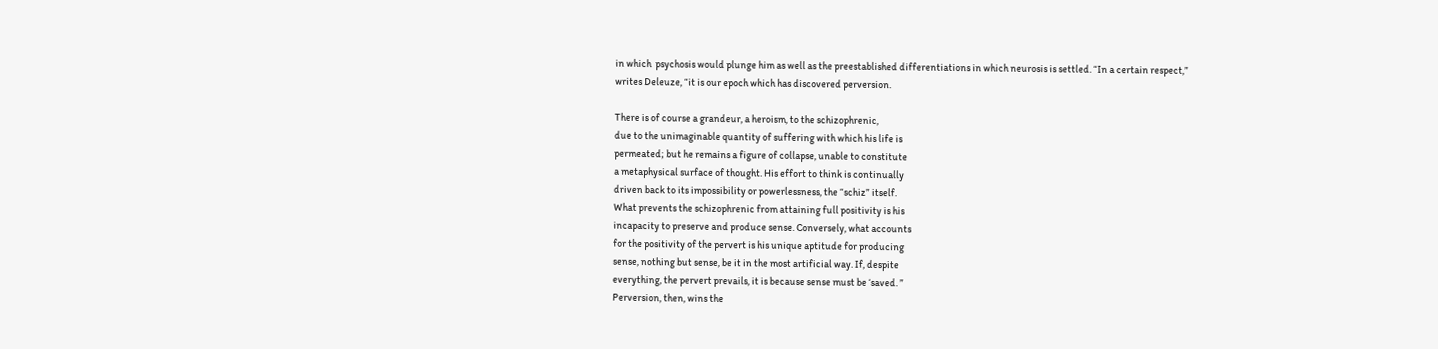in which  psychosis would plunge him as well as the preestablished differentiations in which neurosis is settled. “In a certain respect,” writes Deleuze, “it is our epoch which has discovered perversion.

There is of course a grandeur, a heroism, to the schizophrenic,
due to the unimaginable quantity of suffering with which his life is
permeated; but he remains a figure of collapse, unable to constitute
a metaphysical surface of thought. His effort to think is continually
driven back to its impossibility or powerlessness, the “schiz” itself.
What prevents the schizophrenic from attaining full positivity is his
incapacity to preserve and produce sense. Conversely, what accounts
for the positivity of the pervert is his unique aptitude for producing
sense, nothing but sense, be it in the most artificial way. If, despite
everything, the pervert prevails, it is because sense must be ‘saved. ”
Perversion, then, wins the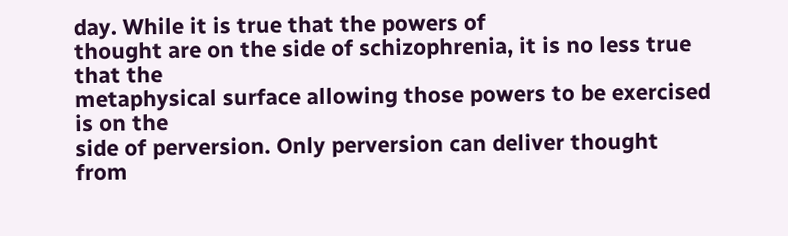day. While it is true that the powers of
thought are on the side of schizophrenia, it is no less true that the
metaphysical surface allowing those powers to be exercised is on the
side of perversion. Only perversion can deliver thought from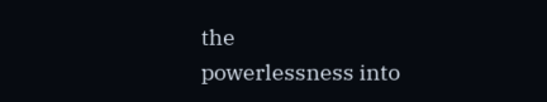the
powerlessness into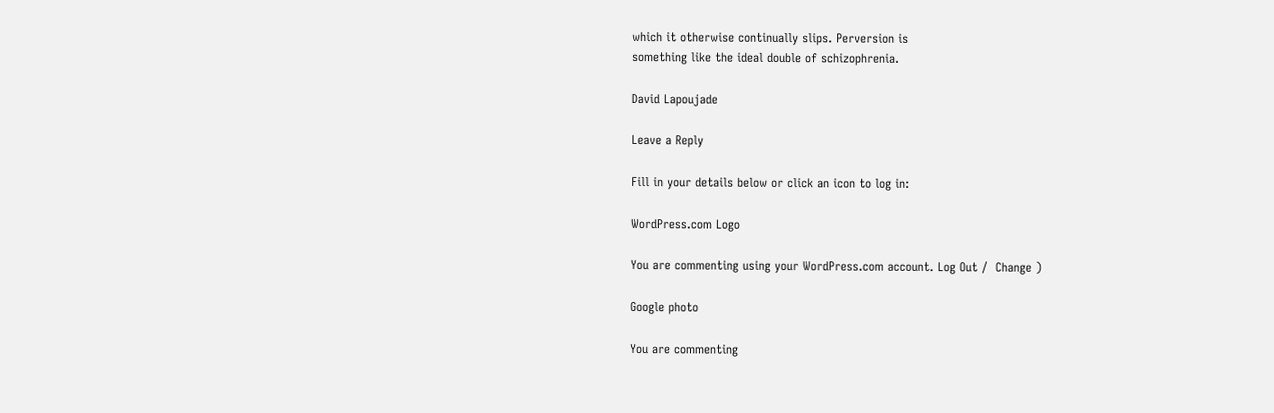which it otherwise continually slips. Perversion is
something like the ideal double of schizophrenia.

David Lapoujade

Leave a Reply

Fill in your details below or click an icon to log in:

WordPress.com Logo

You are commenting using your WordPress.com account. Log Out /  Change )

Google photo

You are commenting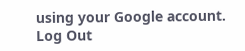using your Google account. Log Out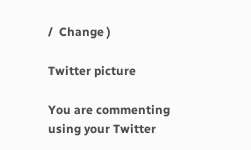/  Change )

Twitter picture

You are commenting using your Twitter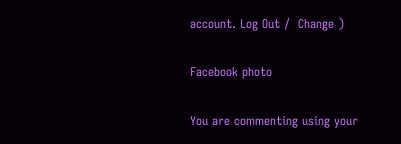account. Log Out /  Change )

Facebook photo

You are commenting using your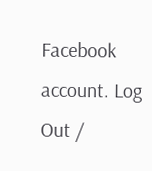Facebook account. Log Out /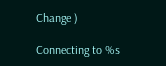Change )

Connecting to %s